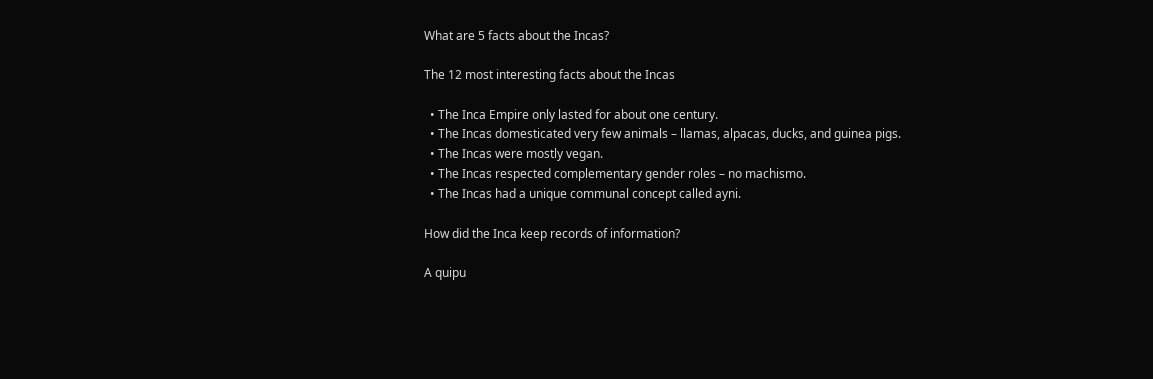What are 5 facts about the Incas?

The 12 most interesting facts about the Incas

  • The Inca Empire only lasted for about one century.
  • The Incas domesticated very few animals – llamas, alpacas, ducks, and guinea pigs.
  • The Incas were mostly vegan.
  • The Incas respected complementary gender roles – no machismo.
  • The Incas had a unique communal concept called ayni.

How did the Inca keep records of information?

A quipu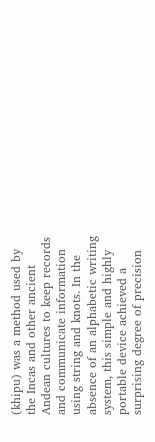(khipu) was a method used by the Incas and other ancient Andean cultures to keep records and communicate information using string and knots. In the absence of an alphabetic writing system, this simple and highly portable device achieved a surprising degree of precision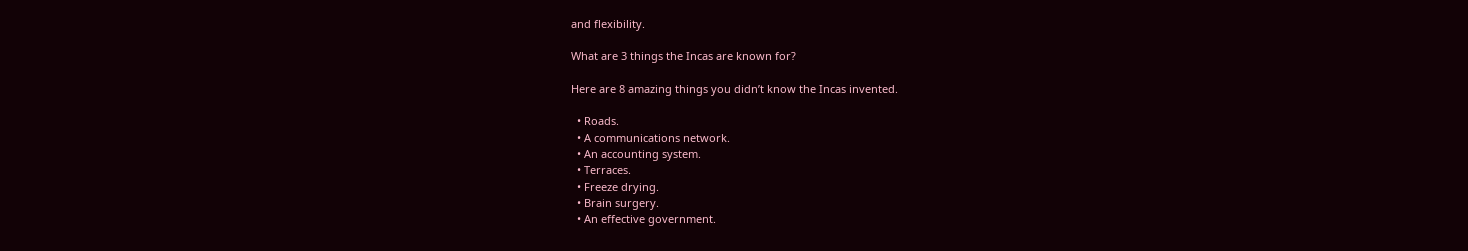and flexibility.

What are 3 things the Incas are known for?

Here are 8 amazing things you didn’t know the Incas invented.

  • Roads.
  • A communications network.
  • An accounting system.
  • Terraces.
  • Freeze drying.
  • Brain surgery.
  • An effective government.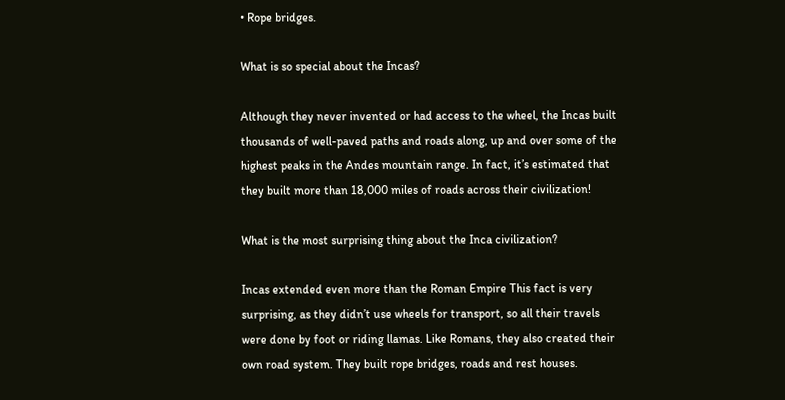• Rope bridges.

What is so special about the Incas?

Although they never invented or had access to the wheel, the Incas built thousands of well-paved paths and roads along, up and over some of the highest peaks in the Andes mountain range. In fact, it’s estimated that they built more than 18,000 miles of roads across their civilization!

What is the most surprising thing about the Inca civilization?

Incas extended even more than the Roman Empire This fact is very surprising, as they didn’t use wheels for transport, so all their travels were done by foot or riding llamas. Like Romans, they also created their own road system. They built rope bridges, roads and rest houses.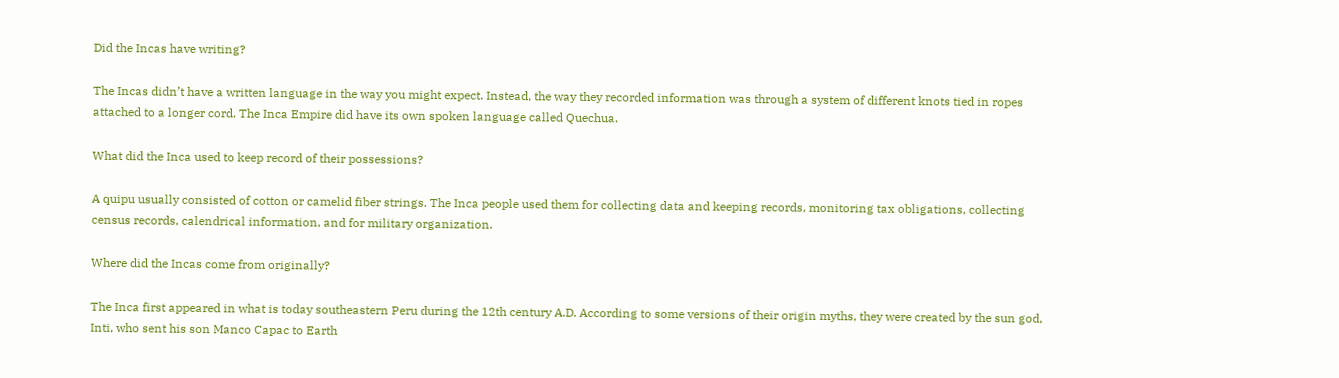Did the Incas have writing?

The Incas didn’t have a written language in the way you might expect. Instead, the way they recorded information was through a system of different knots tied in ropes attached to a longer cord. The Inca Empire did have its own spoken language called Quechua.

What did the Inca used to keep record of their possessions?

A quipu usually consisted of cotton or camelid fiber strings. The Inca people used them for collecting data and keeping records, monitoring tax obligations, collecting census records, calendrical information, and for military organization.

Where did the Incas come from originally?

The Inca first appeared in what is today southeastern Peru during the 12th century A.D. According to some versions of their origin myths, they were created by the sun god, Inti, who sent his son Manco Capac to Earth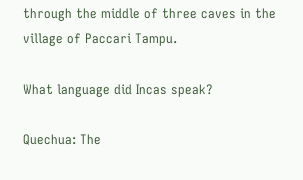through the middle of three caves in the village of Paccari Tampu.

What language did Incas speak?

Quechua: The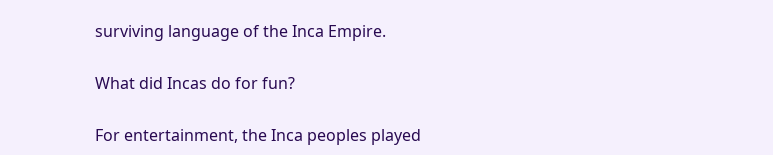surviving language of the Inca Empire.

What did Incas do for fun?

For entertainment, the Inca peoples played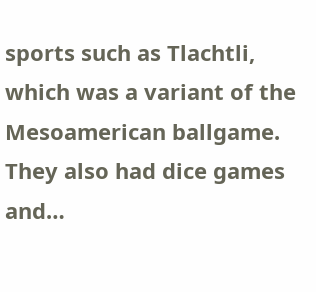sports such as Tlachtli, which was a variant of the Mesoamerican ballgame. They also had dice games and…